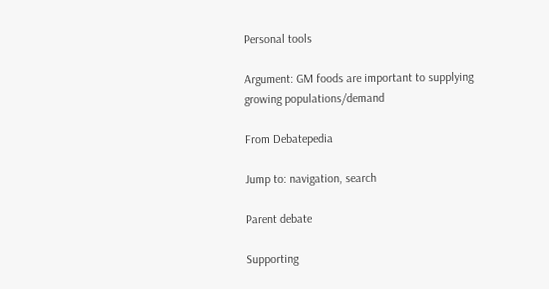Personal tools

Argument: GM foods are important to supplying growing populations/demand

From Debatepedia

Jump to: navigation, search

Parent debate

Supporting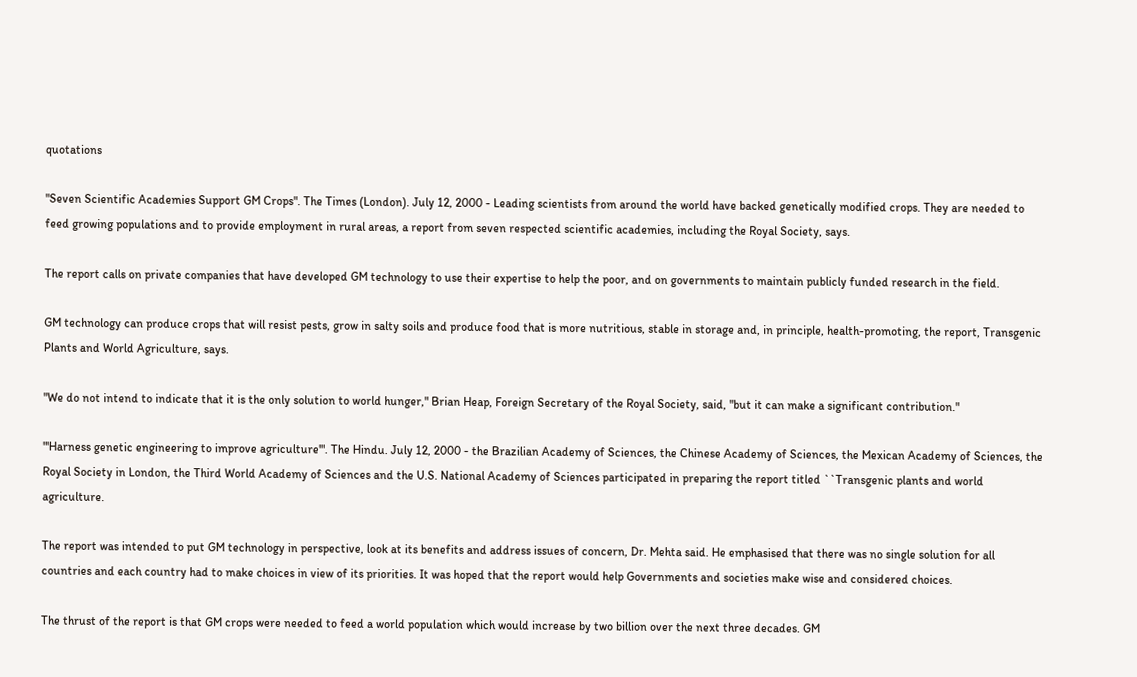quotations

"Seven Scientific Academies Support GM Crops". The Times (London). July 12, 2000 - Leading scientists from around the world have backed genetically modified crops. They are needed to feed growing populations and to provide employment in rural areas, a report from seven respected scientific academies, including the Royal Society, says.

The report calls on private companies that have developed GM technology to use their expertise to help the poor, and on governments to maintain publicly funded research in the field.

GM technology can produce crops that will resist pests, grow in salty soils and produce food that is more nutritious, stable in storage and, in principle, health-promoting, the report, Transgenic Plants and World Agriculture, says.

"We do not intend to indicate that it is the only solution to world hunger," Brian Heap, Foreign Secretary of the Royal Society, said, "but it can make a significant contribution."

"'Harness genetic engineering to improve agriculture'". The Hindu. July 12, 2000 - the Brazilian Academy of Sciences, the Chinese Academy of Sciences, the Mexican Academy of Sciences, the Royal Society in London, the Third World Academy of Sciences and the U.S. National Academy of Sciences participated in preparing the report titled ``Transgenic plants and world agriculture.

The report was intended to put GM technology in perspective, look at its benefits and address issues of concern, Dr. Mehta said. He emphasised that there was no single solution for all countries and each country had to make choices in view of its priorities. It was hoped that the report would help Governments and societies make wise and considered choices.

The thrust of the report is that GM crops were needed to feed a world population which would increase by two billion over the next three decades. GM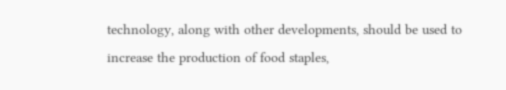technology, along with other developments, should be used to increase the production of food staples,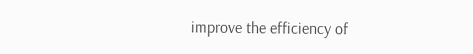improve the efficiency of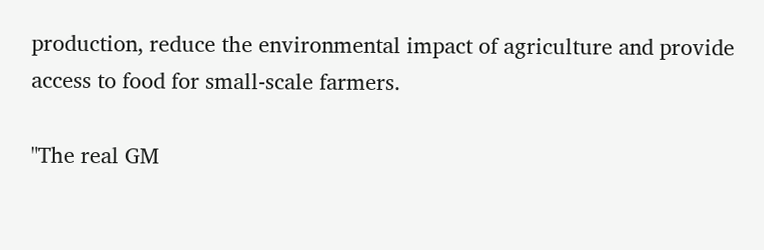production, reduce the environmental impact of agriculture and provide access to food for small-scale farmers.

"The real GM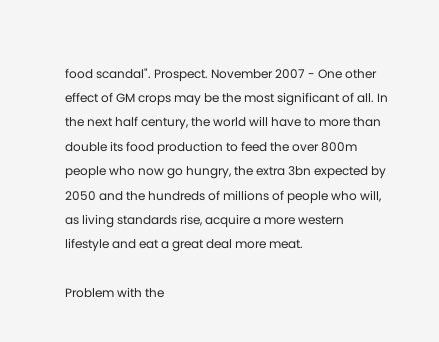food scandal". Prospect. November 2007 - One other effect of GM crops may be the most significant of all. In the next half century, the world will have to more than double its food production to feed the over 800m people who now go hungry, the extra 3bn expected by 2050 and the hundreds of millions of people who will, as living standards rise, acquire a more western lifestyle and eat a great deal more meat.

Problem with the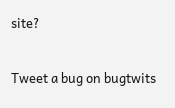site?

Tweet a bug on bugtwits